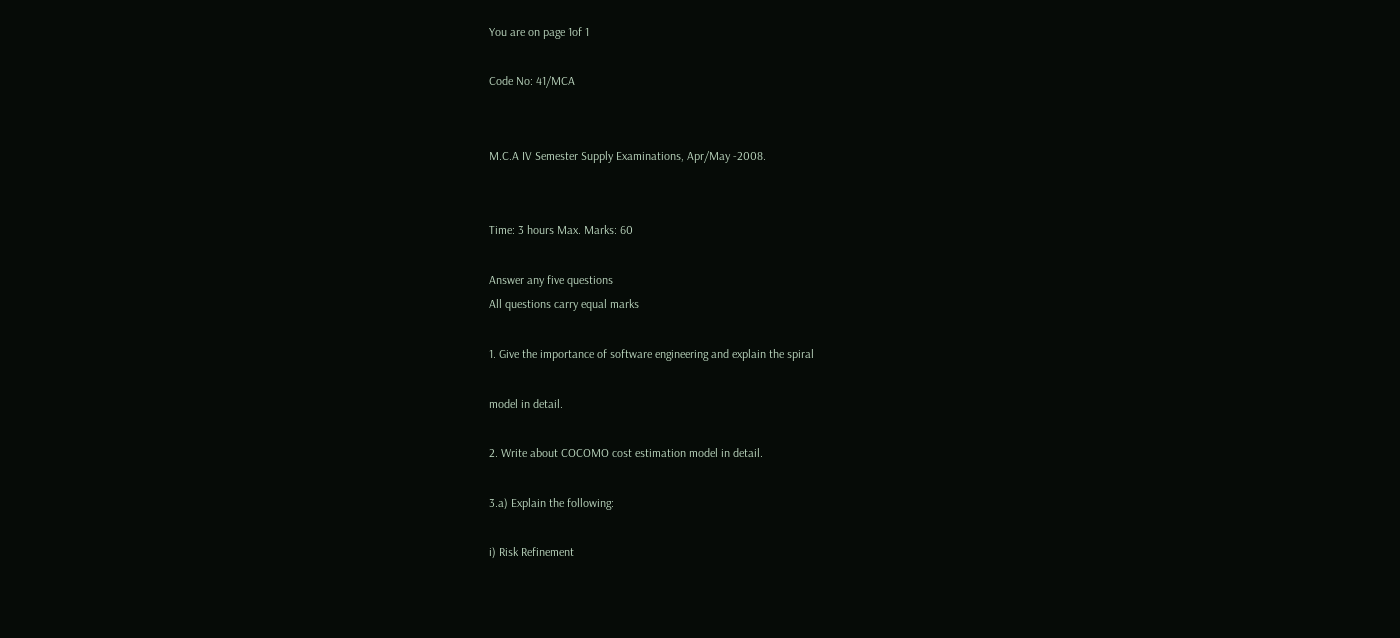You are on page 1of 1

Code No: 41/MCA


M.C.A IV Semester Supply Examinations, Apr/May -2008.


Time: 3 hours Max. Marks: 60

Answer any five questions
All questions carry equal marks

1. Give the importance of software engineering and explain the spiral

model in detail.

2. Write about COCOMO cost estimation model in detail.

3.a) Explain the following:

i) Risk Refinement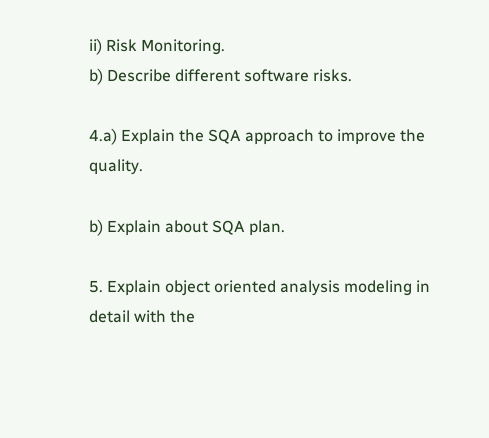ii) Risk Monitoring.
b) Describe different software risks.

4.a) Explain the SQA approach to improve the quality.

b) Explain about SQA plan.

5. Explain object oriented analysis modeling in detail with the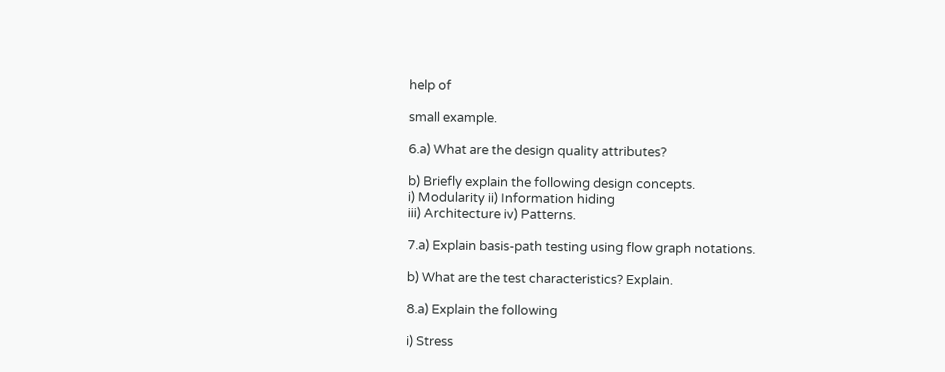help of

small example.

6.a) What are the design quality attributes?

b) Briefly explain the following design concepts.
i) Modularity ii) Information hiding
iii) Architecture iv) Patterns.

7.a) Explain basis-path testing using flow graph notations.

b) What are the test characteristics? Explain.

8.a) Explain the following

i) Stress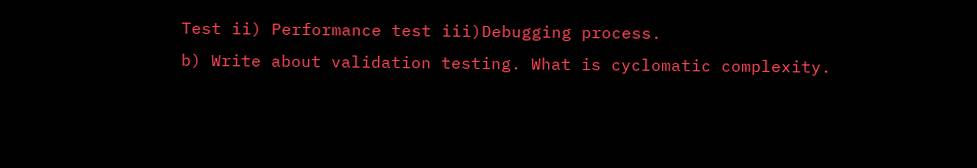Test ii) Performance test iii)Debugging process.
b) Write about validation testing. What is cyclomatic complexity.